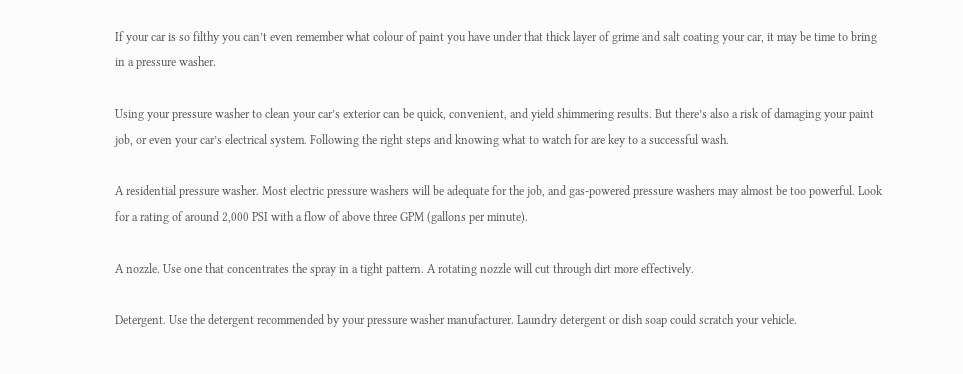If your car is so filthy you can’t even remember what colour of paint you have under that thick layer of grime and salt coating your car, it may be time to bring in a pressure washer.

Using your pressure washer to clean your car’s exterior can be quick, convenient, and yield shimmering results. But there’s also a risk of damaging your paint job, or even your car’s electrical system. Following the right steps and knowing what to watch for are key to a successful wash.

A residential pressure washer. Most electric pressure washers will be adequate for the job, and gas-powered pressure washers may almost be too powerful. Look for a rating of around 2,000 PSI with a flow of above three GPM (gallons per minute).

A nozzle. Use one that concentrates the spray in a tight pattern. A rotating nozzle will cut through dirt more effectively.

Detergent. Use the detergent recommended by your pressure washer manufacturer. Laundry detergent or dish soap could scratch your vehicle.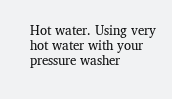Hot water. Using very hot water with your pressure washer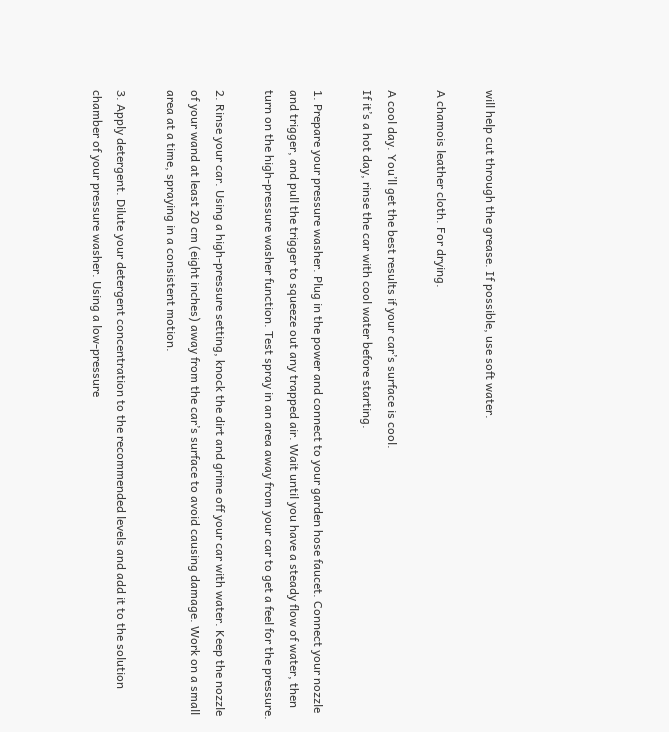will help cut through the grease. If possible, use soft water.

A chamois leather cloth. For drying.

A cool day. You’ll get the best results if your car’s surface is cool.
If it’s a hot day, rinse the car with cool water before starting.

1. Prepare your pressure washer. Plug in the power and connect to your garden hose faucet. Connect your nozzle and trigger, and pull the trigger to squeeze out any trapped air. Wait until you have a steady flow of water, then turn on the high-pressure washer function. Test spray in an area away from your car to get a feel for the pressure.

2. Rinse your car. Using a high-pressure setting, knock the dirt and grime off your car with water. Keep the nozzle of your wand at least 20 cm (eight inches) away from the car’s surface to avoid causing damage. Work on a small area at a time, spraying in a consistent motion.

3. Apply detergent. Dilute your detergent concentration to the recommended levels and add it to the solution chamber of your pressure washer. Using a low-pressure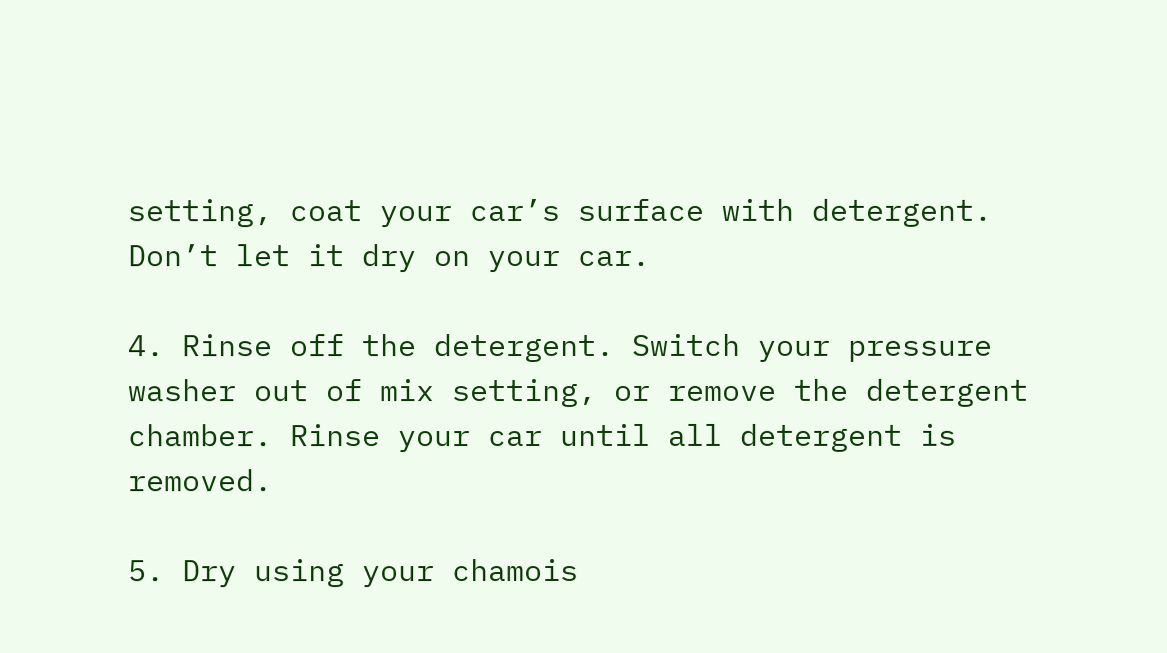setting, coat your car’s surface with detergent. Don’t let it dry on your car.

4. Rinse off the detergent. Switch your pressure washer out of mix setting, or remove the detergent chamber. Rinse your car until all detergent is removed.

5. Dry using your chamois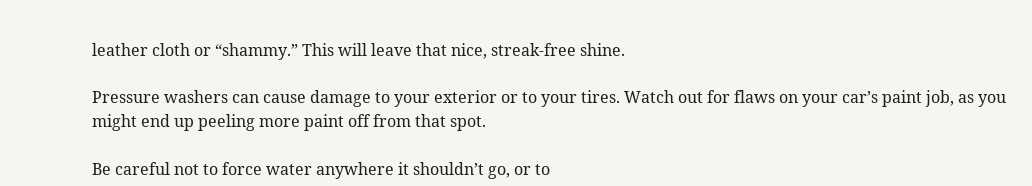leather cloth or “shammy.” This will leave that nice, streak-free shine.

Pressure washers can cause damage to your exterior or to your tires. Watch out for flaws on your car’s paint job, as you might end up peeling more paint off from that spot.

Be careful not to force water anywhere it shouldn’t go, or to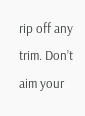rip off any trim. Don’t aim your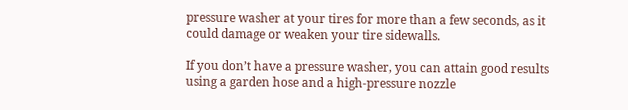pressure washer at your tires for more than a few seconds, as it could damage or weaken your tire sidewalls.

If you don’t have a pressure washer, you can attain good results using a garden hose and a high-pressure nozzle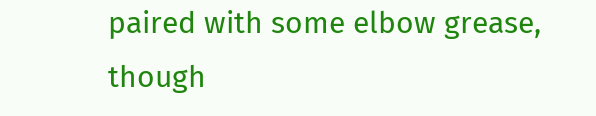paired with some elbow grease, though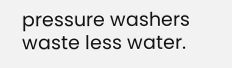pressure washers waste less water.